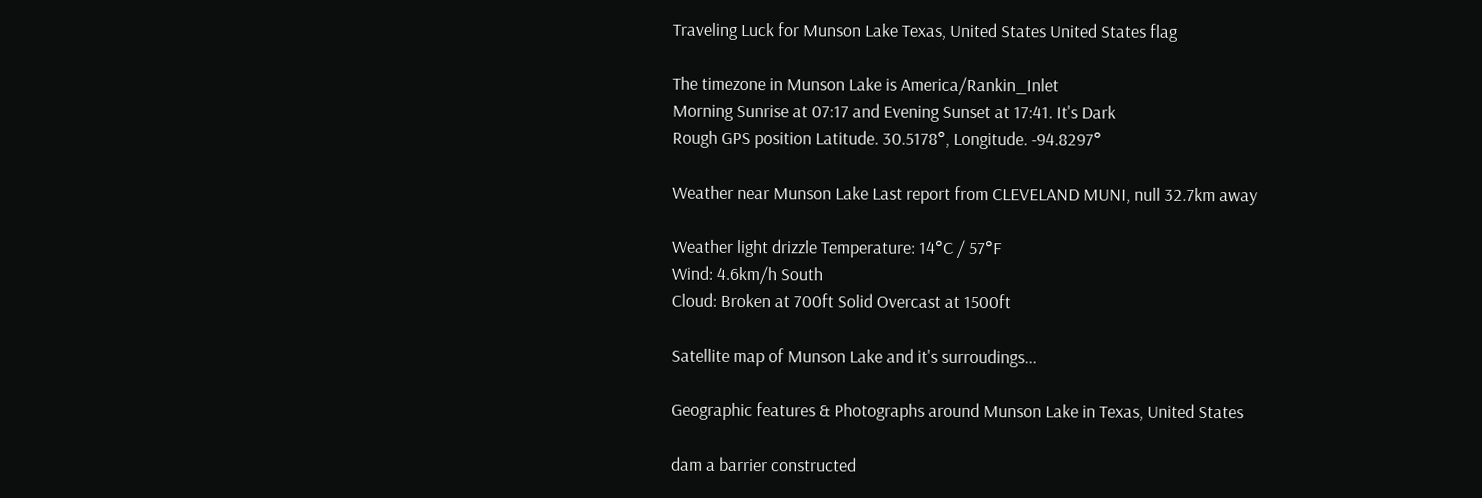Traveling Luck for Munson Lake Texas, United States United States flag

The timezone in Munson Lake is America/Rankin_Inlet
Morning Sunrise at 07:17 and Evening Sunset at 17:41. It's Dark
Rough GPS position Latitude. 30.5178°, Longitude. -94.8297°

Weather near Munson Lake Last report from CLEVELAND MUNI, null 32.7km away

Weather light drizzle Temperature: 14°C / 57°F
Wind: 4.6km/h South
Cloud: Broken at 700ft Solid Overcast at 1500ft

Satellite map of Munson Lake and it's surroudings...

Geographic features & Photographs around Munson Lake in Texas, United States

dam a barrier constructed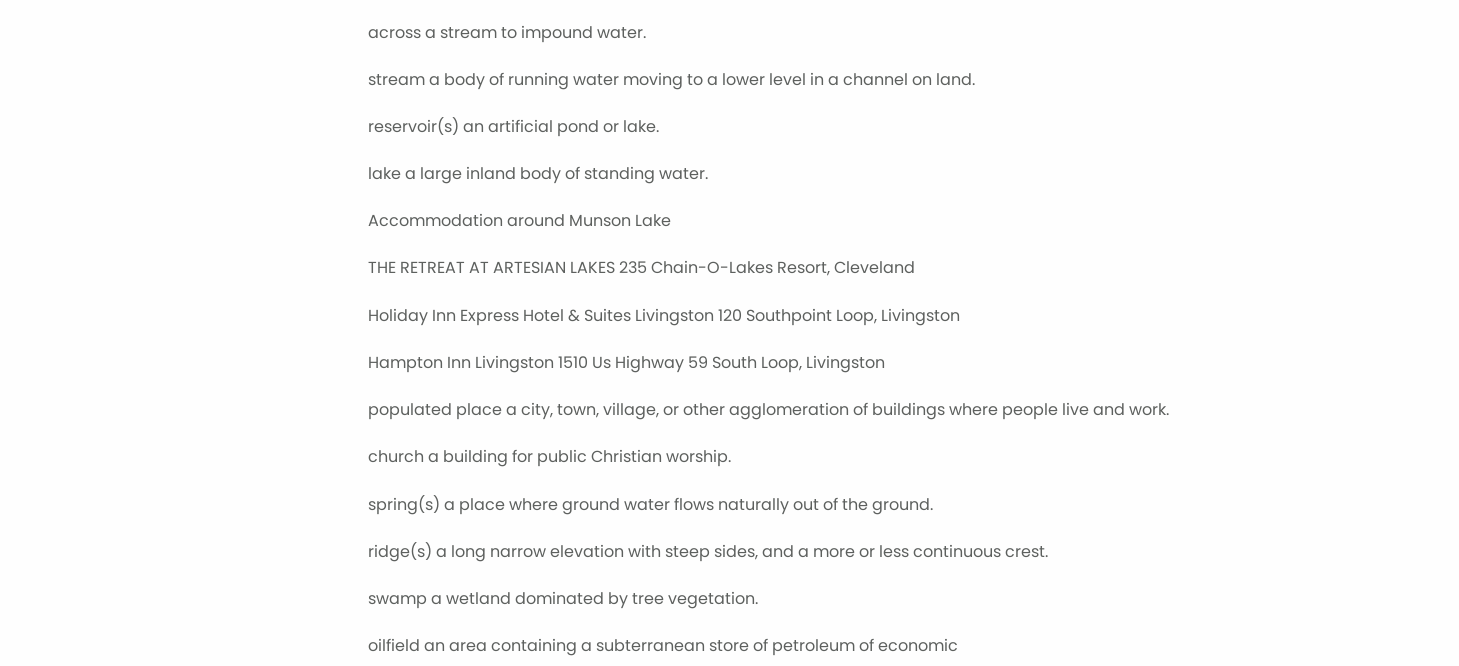across a stream to impound water.

stream a body of running water moving to a lower level in a channel on land.

reservoir(s) an artificial pond or lake.

lake a large inland body of standing water.

Accommodation around Munson Lake

THE RETREAT AT ARTESIAN LAKES 235 Chain-O-Lakes Resort, Cleveland

Holiday Inn Express Hotel & Suites Livingston 120 Southpoint Loop, Livingston

Hampton Inn Livingston 1510 Us Highway 59 South Loop, Livingston

populated place a city, town, village, or other agglomeration of buildings where people live and work.

church a building for public Christian worship.

spring(s) a place where ground water flows naturally out of the ground.

ridge(s) a long narrow elevation with steep sides, and a more or less continuous crest.

swamp a wetland dominated by tree vegetation.

oilfield an area containing a subterranean store of petroleum of economic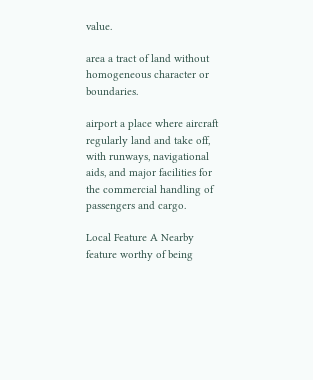value.

area a tract of land without homogeneous character or boundaries.

airport a place where aircraft regularly land and take off, with runways, navigational aids, and major facilities for the commercial handling of passengers and cargo.

Local Feature A Nearby feature worthy of being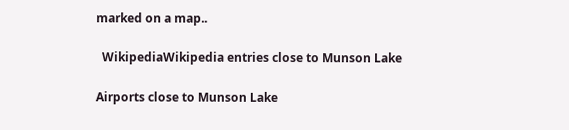marked on a map..

  WikipediaWikipedia entries close to Munson Lake

Airports close to Munson Lake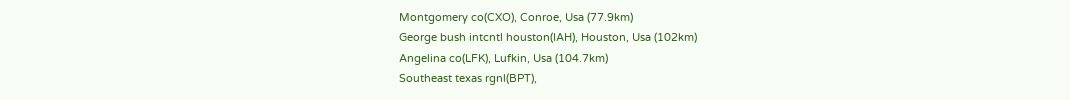Montgomery co(CXO), Conroe, Usa (77.9km)
George bush intcntl houston(IAH), Houston, Usa (102km)
Angelina co(LFK), Lufkin, Usa (104.7km)
Southeast texas rgnl(BPT),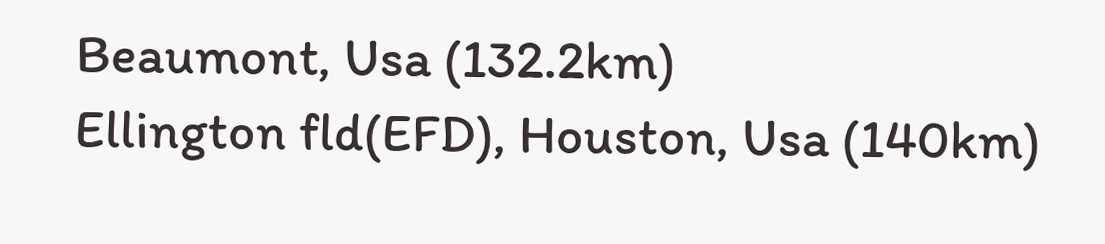Beaumont, Usa (132.2km)
Ellington fld(EFD), Houston, Usa (140km)